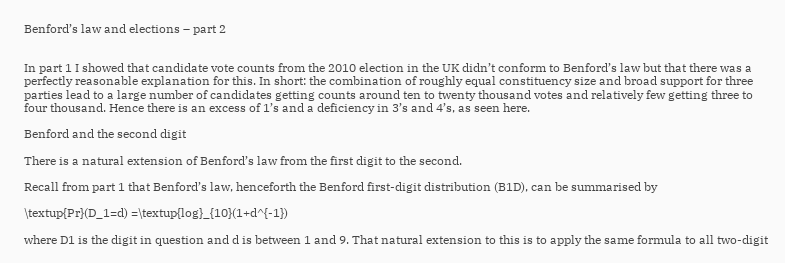Benford’s law and elections – part 2


In part 1 I showed that candidate vote counts from the 2010 election in the UK didn’t conform to Benford’s law but that there was a perfectly reasonable explanation for this. In short: the combination of roughly equal constituency size and broad support for three parties lead to a large number of candidates getting counts around ten to twenty thousand votes and relatively few getting three to four thousand. Hence there is an excess of 1’s and a deficiency in 3’s and 4’s, as seen here.

Benford and the second digit

There is a natural extension of Benford’s law from the first digit to the second.

Recall from part 1 that Benford’s law, henceforth the Benford first-digit distribution (B1D), can be summarised by

\textup{Pr}(D_1=d) =\textup{log}_{10}(1+d^{-1})

where D1 is the digit in question and d is between 1 and 9. That natural extension to this is to apply the same formula to all two-digit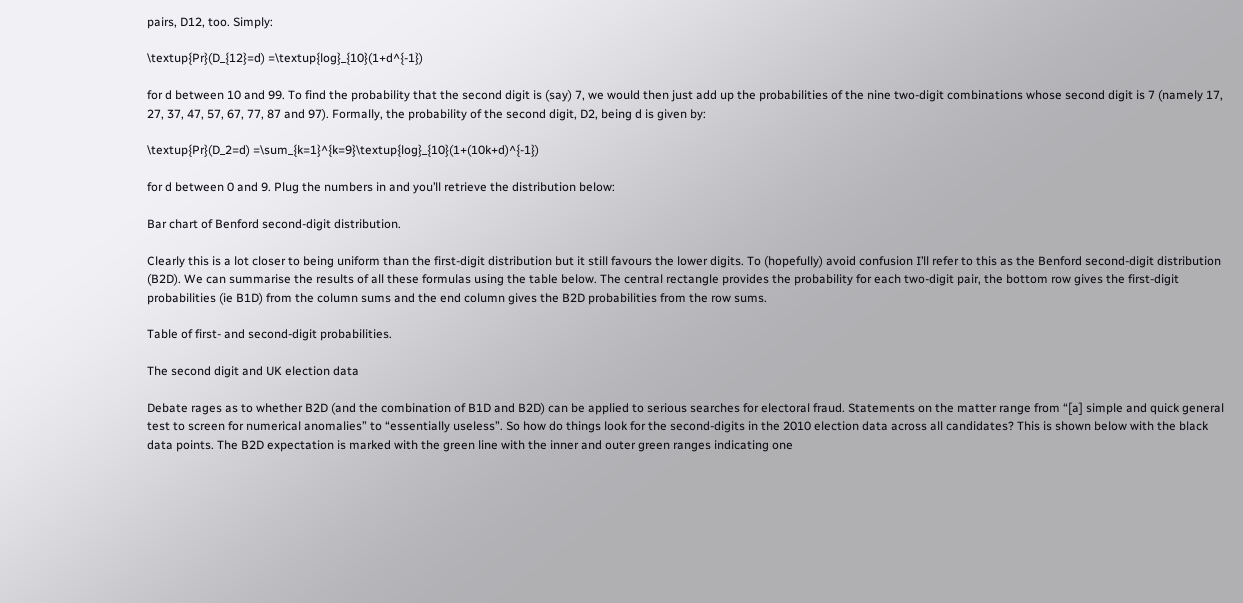pairs, D12, too. Simply:

\textup{Pr}(D_{12}=d) =\textup{log}_{10}(1+d^{-1})

for d between 10 and 99. To find the probability that the second digit is (say) 7, we would then just add up the probabilities of the nine two-digit combinations whose second digit is 7 (namely 17, 27, 37, 47, 57, 67, 77, 87 and 97). Formally, the probability of the second digit, D2, being d is given by:

\textup{Pr}(D_2=d) =\sum_{k=1}^{k=9}\textup{log}_{10}(1+(10k+d)^{-1})

for d between 0 and 9. Plug the numbers in and you’ll retrieve the distribution below:

Bar chart of Benford second-digit distribution.

Clearly this is a lot closer to being uniform than the first-digit distribution but it still favours the lower digits. To (hopefully) avoid confusion I’ll refer to this as the Benford second-digit distribution (B2D). We can summarise the results of all these formulas using the table below. The central rectangle provides the probability for each two-digit pair, the bottom row gives the first-digit probabilities (ie B1D) from the column sums and the end column gives the B2D probabilities from the row sums.

Table of first- and second-digit probabilities.

The second digit and UK election data

Debate rages as to whether B2D (and the combination of B1D and B2D) can be applied to serious searches for electoral fraud. Statements on the matter range from “[a] simple and quick general test to screen for numerical anomalies” to “essentially useless”. So how do things look for the second-digits in the 2010 election data across all candidates? This is shown below with the black data points. The B2D expectation is marked with the green line with the inner and outer green ranges indicating one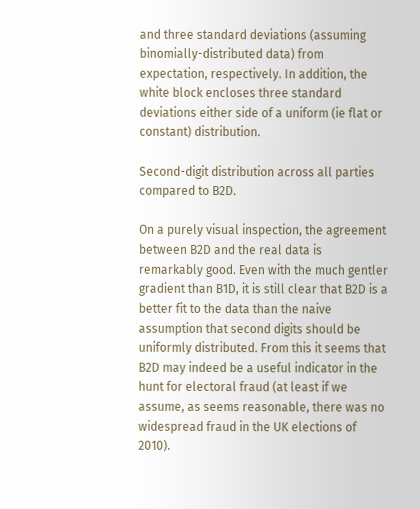and three standard deviations (assuming binomially-distributed data) from expectation, respectively. In addition, the white block encloses three standard deviations either side of a uniform (ie flat or constant) distribution.

Second-digit distribution across all parties compared to B2D.

On a purely visual inspection, the agreement between B2D and the real data is remarkably good. Even with the much gentler gradient than B1D, it is still clear that B2D is a better fit to the data than the naive assumption that second digits should be uniformly distributed. From this it seems that B2D may indeed be a useful indicator in the hunt for electoral fraud (at least if we assume, as seems reasonable, there was no widespread fraud in the UK elections of 2010).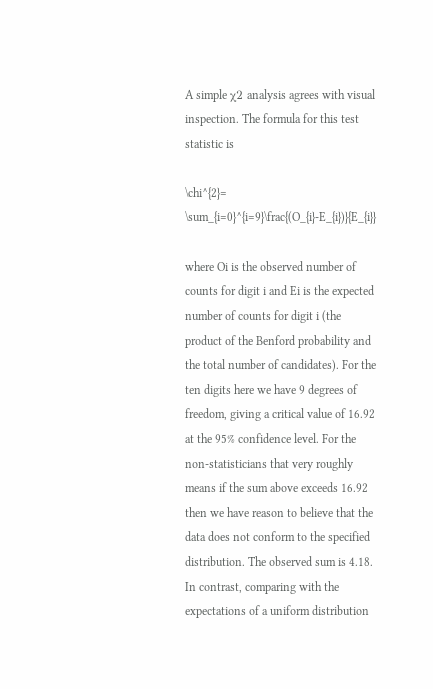A simple χ2 analysis agrees with visual inspection. The formula for this test statistic is

\chi^{2}= \sum_{i=0}^{i=9}\frac{(O_{i}-E_{i})}{E_{i}}

where Oi is the observed number of counts for digit i and Ei is the expected number of counts for digit i (the product of the Benford probability and the total number of candidates). For the ten digits here we have 9 degrees of freedom, giving a critical value of 16.92 at the 95% confidence level. For the non-statisticians that very roughly means if the sum above exceeds 16.92 then we have reason to believe that the data does not conform to the specified distribution. The observed sum is 4.18. In contrast, comparing with the expectations of a uniform distribution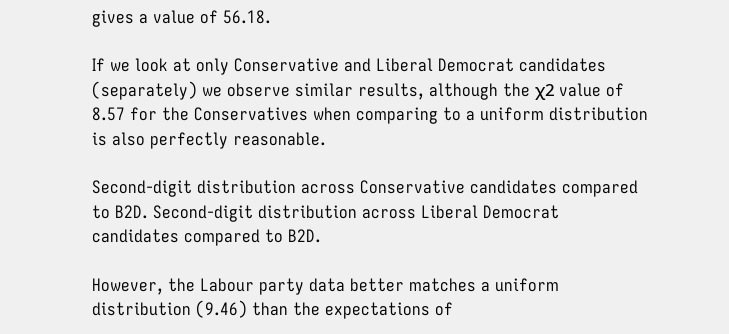gives a value of 56.18.

If we look at only Conservative and Liberal Democrat candidates (separately) we observe similar results, although the χ2 value of 8.57 for the Conservatives when comparing to a uniform distribution is also perfectly reasonable.

Second-digit distribution across Conservative candidates compared to B2D. Second-digit distribution across Liberal Democrat candidates compared to B2D.

However, the Labour party data better matches a uniform distribution (9.46) than the expectations of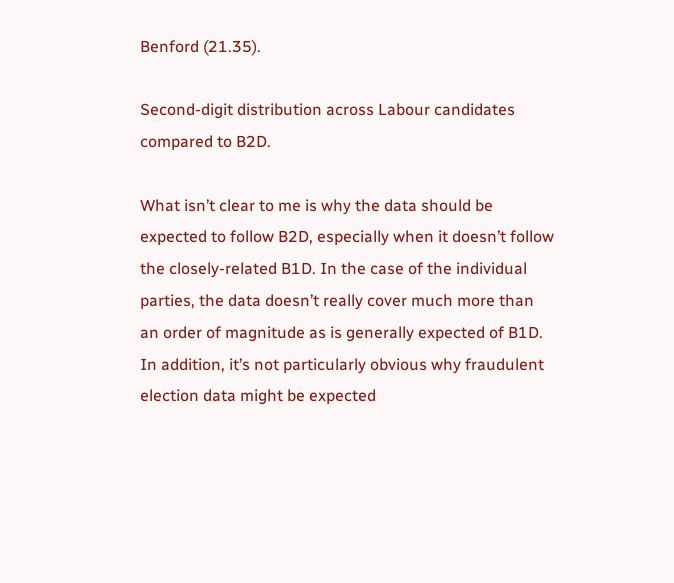Benford (21.35).

Second-digit distribution across Labour candidates compared to B2D.

What isn’t clear to me is why the data should be expected to follow B2D, especially when it doesn’t follow the closely-related B1D. In the case of the individual parties, the data doesn’t really cover much more than an order of magnitude as is generally expected of B1D. In addition, it’s not particularly obvious why fraudulent election data might be expected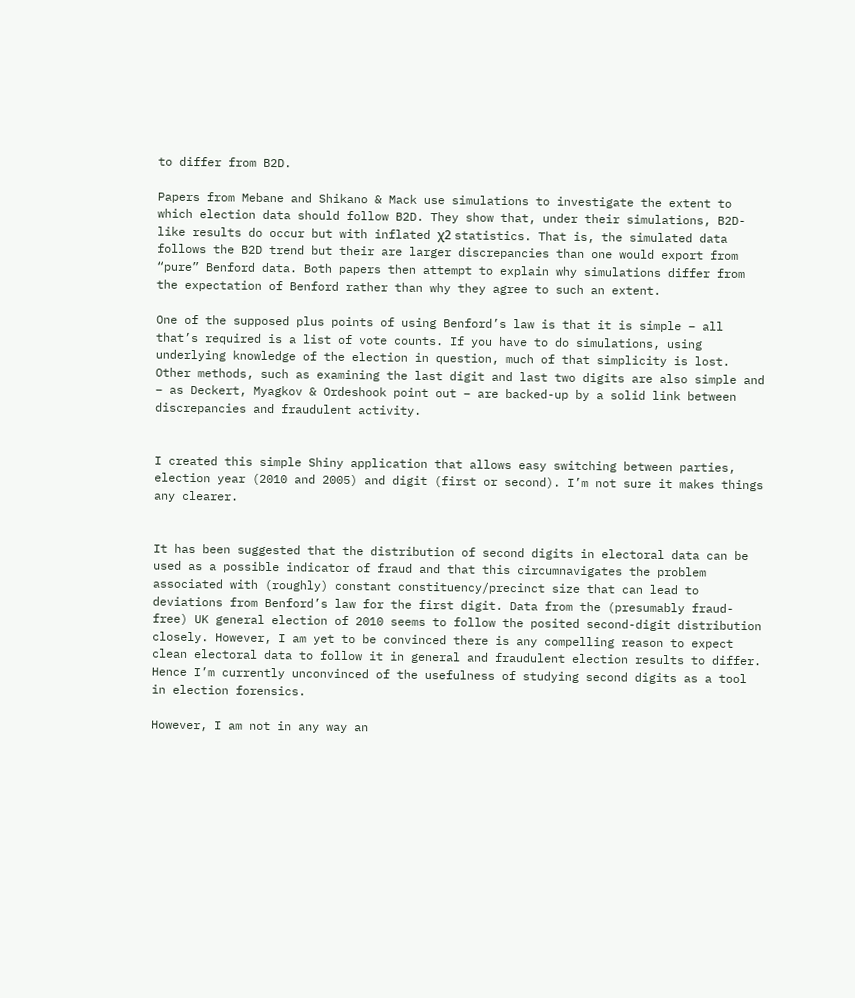to differ from B2D.

Papers from Mebane and Shikano & Mack use simulations to investigate the extent to which election data should follow B2D. They show that, under their simulations, B2D-like results do occur but with inflated χ2 statistics. That is, the simulated data follows the B2D trend but their are larger discrepancies than one would export from “pure” Benford data. Both papers then attempt to explain why simulations differ from the expectation of Benford rather than why they agree to such an extent.

One of the supposed plus points of using Benford’s law is that it is simple – all that’s required is a list of vote counts. If you have to do simulations, using underlying knowledge of the election in question, much of that simplicity is lost. Other methods, such as examining the last digit and last two digits are also simple and – as Deckert, Myagkov & Ordeshook point out – are backed-up by a solid link between discrepancies and fraudulent activity.


I created this simple Shiny application that allows easy switching between parties, election year (2010 and 2005) and digit (first or second). I’m not sure it makes things any clearer.


It has been suggested that the distribution of second digits in electoral data can be used as a possible indicator of fraud and that this circumnavigates the problem associated with (roughly) constant constituency/precinct size that can lead to deviations from Benford’s law for the first digit. Data from the (presumably fraud-free) UK general election of 2010 seems to follow the posited second-digit distribution closely. However, I am yet to be convinced there is any compelling reason to expect clean electoral data to follow it in general and fraudulent election results to differ. Hence I’m currently unconvinced of the usefulness of studying second digits as a tool in election forensics.

However, I am not in any way an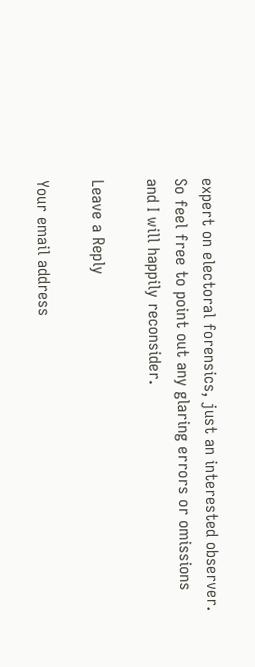expert on electoral forensics, just an interested observer. So feel free to point out any glaring errors or omissions and I will happily reconsider.

Leave a Reply

Your email address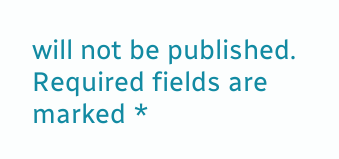will not be published. Required fields are marked *